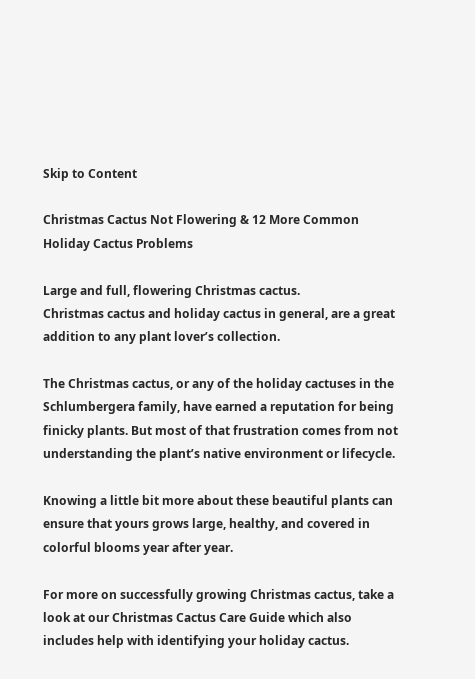Skip to Content

Christmas Cactus Not Flowering & 12 More Common Holiday Cactus Problems

Large and full, flowering Christmas cactus.
Christmas cactus and holiday cactus in general, are a great addition to any plant lover’s collection.

The Christmas cactus, or any of the holiday cactuses in the Schlumbergera family, have earned a reputation for being finicky plants. But most of that frustration comes from not understanding the plant’s native environment or lifecycle.

Knowing a little bit more about these beautiful plants can ensure that yours grows large, healthy, and covered in colorful blooms year after year.

For more on successfully growing Christmas cactus, take a look at our Christmas Cactus Care Guide which also includes help with identifying your holiday cactus.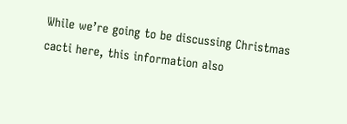While we’re going to be discussing Christmas cacti here, this information also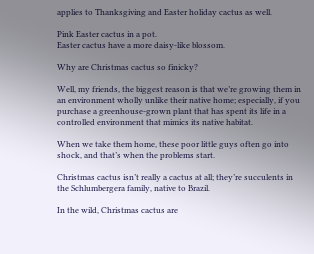applies to Thanksgiving and Easter holiday cactus as well.

Pink Easter cactus in a pot.
Easter cactus have a more daisy-like blossom.

Why are Christmas cactus so finicky?

Well, my friends, the biggest reason is that we’re growing them in an environment wholly unlike their native home; especially, if you purchase a greenhouse-grown plant that has spent its life in a controlled environment that mimics its native habitat.

When we take them home, these poor little guys often go into shock, and that’s when the problems start.

Christmas cactus isn’t really a cactus at all; they’re succulents in the Schlumbergera family, native to Brazil.

In the wild, Christmas cactus are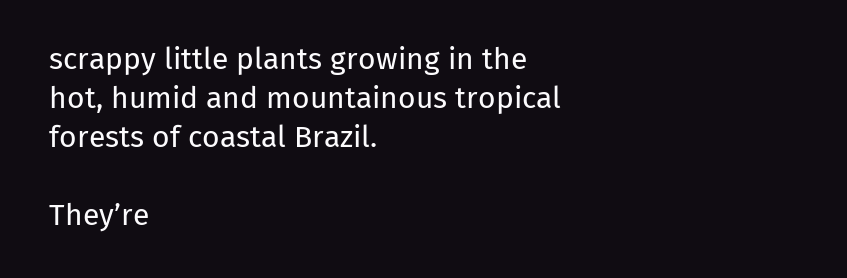scrappy little plants growing in the hot, humid and mountainous tropical forests of coastal Brazil.

They’re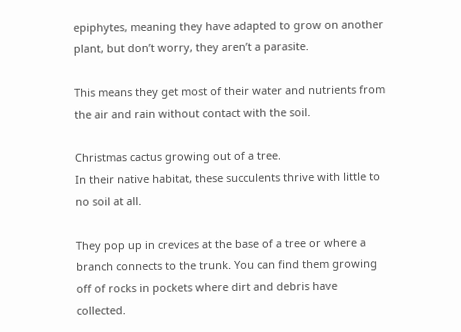epiphytes, meaning they have adapted to grow on another plant, but don’t worry, they aren’t a parasite.

This means they get most of their water and nutrients from the air and rain without contact with the soil.

Christmas cactus growing out of a tree.
In their native habitat, these succulents thrive with little to no soil at all.

They pop up in crevices at the base of a tree or where a branch connects to the trunk. You can find them growing off of rocks in pockets where dirt and debris have collected.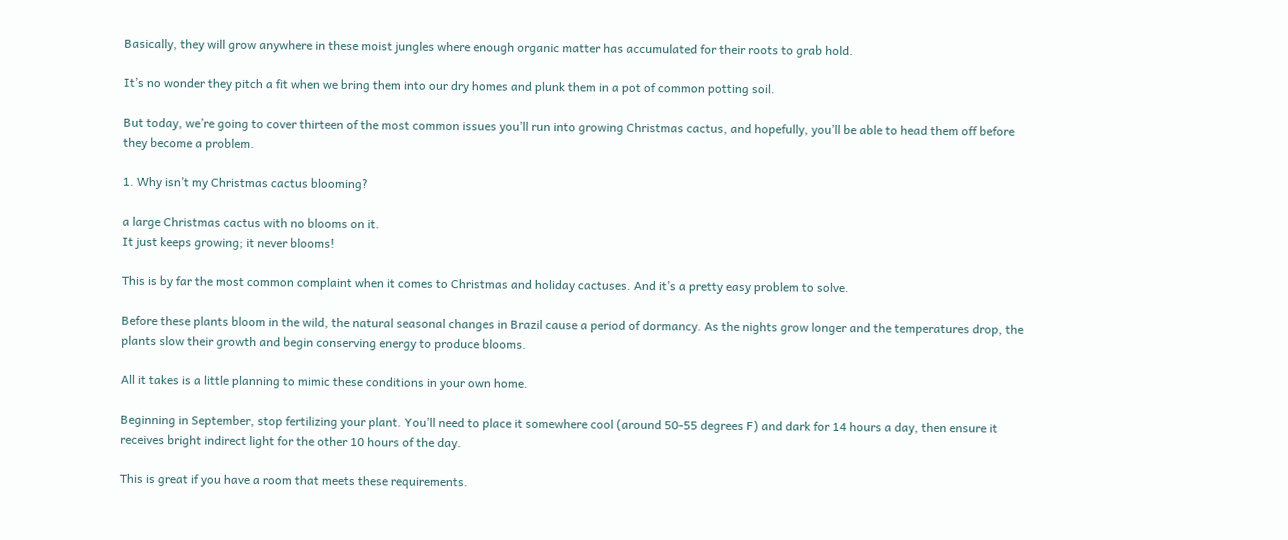Basically, they will grow anywhere in these moist jungles where enough organic matter has accumulated for their roots to grab hold.

It’s no wonder they pitch a fit when we bring them into our dry homes and plunk them in a pot of common potting soil.

But today, we’re going to cover thirteen of the most common issues you’ll run into growing Christmas cactus, and hopefully, you’ll be able to head them off before they become a problem.

1. Why isn’t my Christmas cactus blooming?

a large Christmas cactus with no blooms on it.
It just keeps growing; it never blooms!

This is by far the most common complaint when it comes to Christmas and holiday cactuses. And it’s a pretty easy problem to solve.

Before these plants bloom in the wild, the natural seasonal changes in Brazil cause a period of dormancy. As the nights grow longer and the temperatures drop, the plants slow their growth and begin conserving energy to produce blooms.

All it takes is a little planning to mimic these conditions in your own home.

Beginning in September, stop fertilizing your plant. You’ll need to place it somewhere cool (around 50-55 degrees F) and dark for 14 hours a day, then ensure it receives bright indirect light for the other 10 hours of the day.

This is great if you have a room that meets these requirements.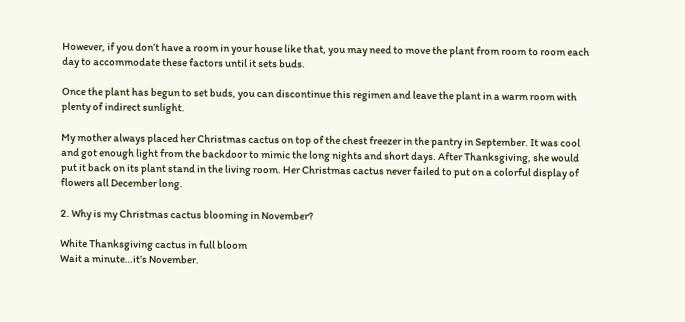However, if you don’t have a room in your house like that, you may need to move the plant from room to room each day to accommodate these factors until it sets buds.

Once the plant has begun to set buds, you can discontinue this regimen and leave the plant in a warm room with plenty of indirect sunlight.

My mother always placed her Christmas cactus on top of the chest freezer in the pantry in September. It was cool and got enough light from the backdoor to mimic the long nights and short days. After Thanksgiving, she would put it back on its plant stand in the living room. Her Christmas cactus never failed to put on a colorful display of flowers all December long.

2. Why is my Christmas cactus blooming in November?

White Thanksgiving cactus in full bloom
Wait a minute…it’s November.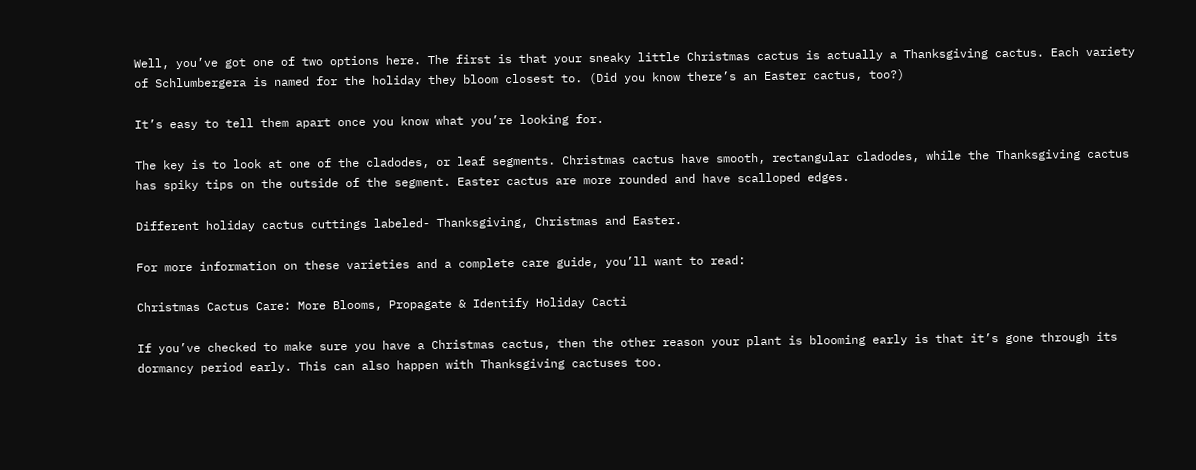Well, you’ve got one of two options here. The first is that your sneaky little Christmas cactus is actually a Thanksgiving cactus. Each variety of Schlumbergera is named for the holiday they bloom closest to. (Did you know there’s an Easter cactus, too?)

It’s easy to tell them apart once you know what you’re looking for.

The key is to look at one of the cladodes, or leaf segments. Christmas cactus have smooth, rectangular cladodes, while the Thanksgiving cactus has spiky tips on the outside of the segment. Easter cactus are more rounded and have scalloped edges.

Different holiday cactus cuttings labeled- Thanksgiving, Christmas and Easter.

For more information on these varieties and a complete care guide, you’ll want to read:

Christmas Cactus Care: More Blooms, Propagate & Identify Holiday Cacti

If you’ve checked to make sure you have a Christmas cactus, then the other reason your plant is blooming early is that it’s gone through its dormancy period early. This can also happen with Thanksgiving cactuses too.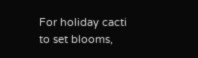For holiday cacti to set blooms,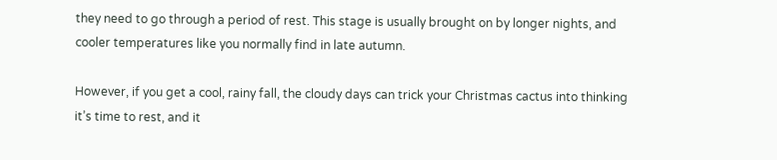they need to go through a period of rest. This stage is usually brought on by longer nights, and cooler temperatures like you normally find in late autumn.

However, if you get a cool, rainy fall, the cloudy days can trick your Christmas cactus into thinking it’s time to rest, and it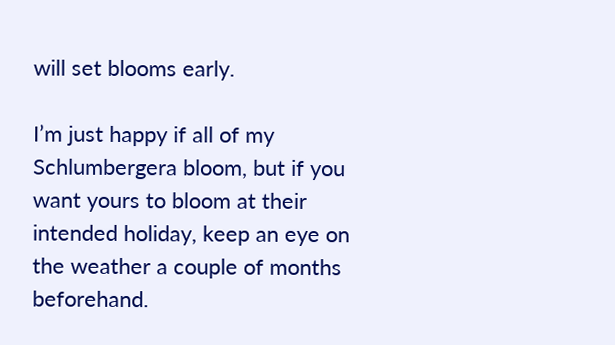will set blooms early.

I’m just happy if all of my Schlumbergera bloom, but if you want yours to bloom at their intended holiday, keep an eye on the weather a couple of months beforehand.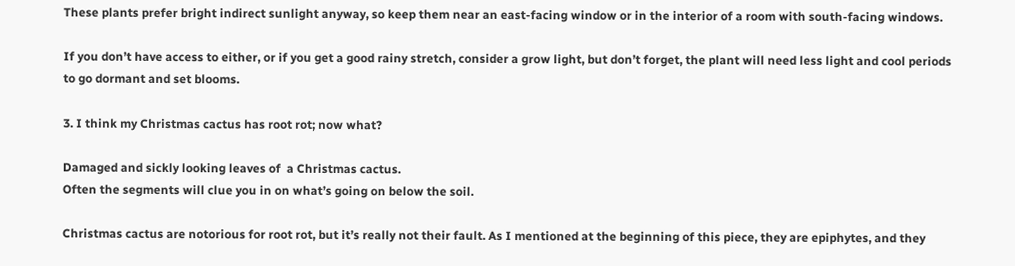These plants prefer bright indirect sunlight anyway, so keep them near an east-facing window or in the interior of a room with south-facing windows.

If you don’t have access to either, or if you get a good rainy stretch, consider a grow light, but don’t forget, the plant will need less light and cool periods to go dormant and set blooms.

3. I think my Christmas cactus has root rot; now what?

Damaged and sickly looking leaves of  a Christmas cactus.
Often the segments will clue you in on what’s going on below the soil.

Christmas cactus are notorious for root rot, but it’s really not their fault. As I mentioned at the beginning of this piece, they are epiphytes, and they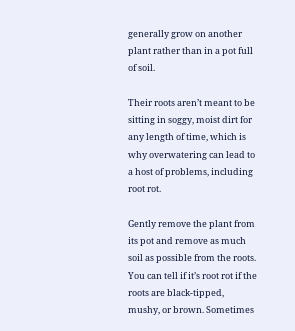generally grow on another plant rather than in a pot full of soil.

Their roots aren’t meant to be sitting in soggy, moist dirt for any length of time, which is why overwatering can lead to a host of problems, including root rot.

Gently remove the plant from its pot and remove as much soil as possible from the roots. You can tell if it’s root rot if the roots are black-tipped, mushy, or brown. Sometimes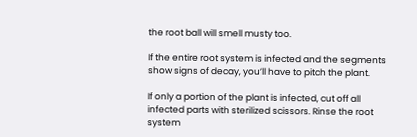the root ball will smell musty too.

If the entire root system is infected and the segments show signs of decay, you’ll have to pitch the plant.

If only a portion of the plant is infected, cut off all infected parts with sterilized scissors. Rinse the root system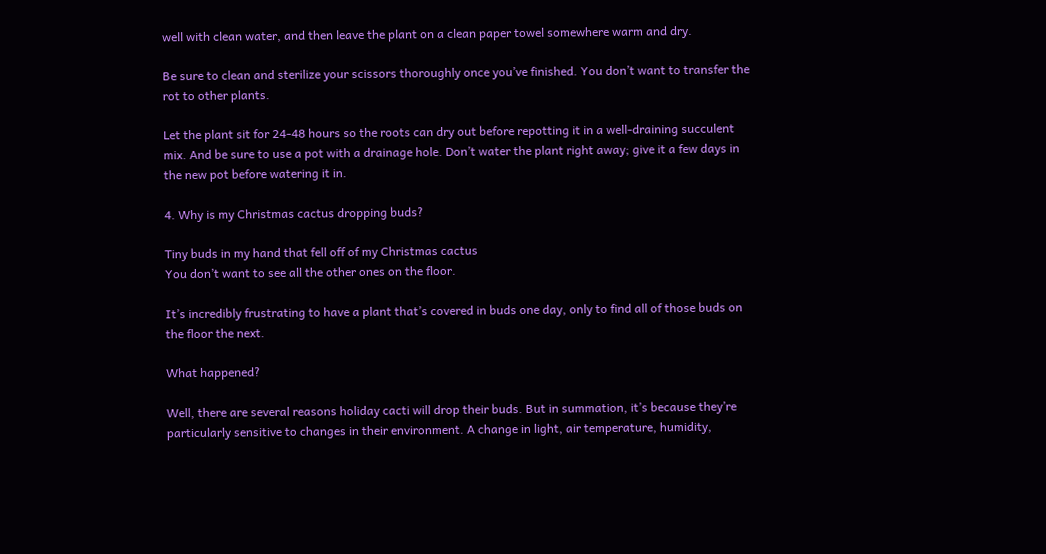well with clean water, and then leave the plant on a clean paper towel somewhere warm and dry.

Be sure to clean and sterilize your scissors thoroughly once you’ve finished. You don’t want to transfer the rot to other plants.

Let the plant sit for 24-48 hours so the roots can dry out before repotting it in a well-draining succulent mix. And be sure to use a pot with a drainage hole. Don’t water the plant right away; give it a few days in the new pot before watering it in.

4. Why is my Christmas cactus dropping buds?

Tiny buds in my hand that fell off of my Christmas cactus
You don’t want to see all the other ones on the floor.

It’s incredibly frustrating to have a plant that’s covered in buds one day, only to find all of those buds on the floor the next.

What happened?

Well, there are several reasons holiday cacti will drop their buds. But in summation, it’s because they’re particularly sensitive to changes in their environment. A change in light, air temperature, humidity,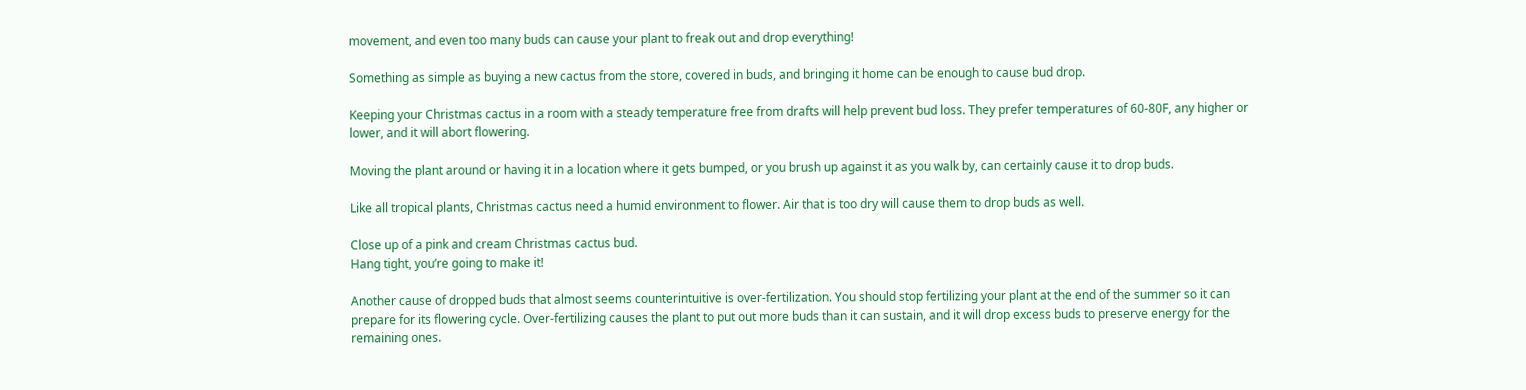movement, and even too many buds can cause your plant to freak out and drop everything!

Something as simple as buying a new cactus from the store, covered in buds, and bringing it home can be enough to cause bud drop.

Keeping your Christmas cactus in a room with a steady temperature free from drafts will help prevent bud loss. They prefer temperatures of 60-80F, any higher or lower, and it will abort flowering.

Moving the plant around or having it in a location where it gets bumped, or you brush up against it as you walk by, can certainly cause it to drop buds.

Like all tropical plants, Christmas cactus need a humid environment to flower. Air that is too dry will cause them to drop buds as well.

Close up of a pink and cream Christmas cactus bud.
Hang tight, you’re going to make it!

Another cause of dropped buds that almost seems counterintuitive is over-fertilization. You should stop fertilizing your plant at the end of the summer so it can prepare for its flowering cycle. Over-fertilizing causes the plant to put out more buds than it can sustain, and it will drop excess buds to preserve energy for the remaining ones.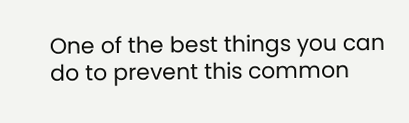One of the best things you can do to prevent this common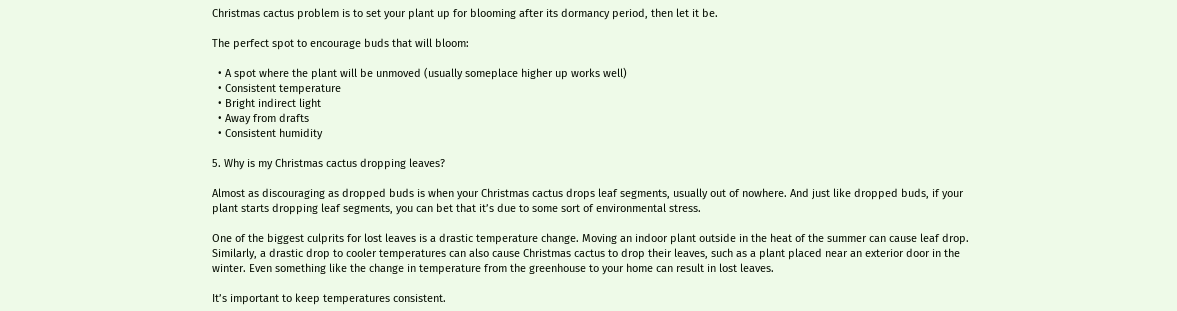Christmas cactus problem is to set your plant up for blooming after its dormancy period, then let it be.

The perfect spot to encourage buds that will bloom:

  • A spot where the plant will be unmoved (usually someplace higher up works well)
  • Consistent temperature
  • Bright indirect light
  • Away from drafts
  • Consistent humidity

5. Why is my Christmas cactus dropping leaves?

Almost as discouraging as dropped buds is when your Christmas cactus drops leaf segments, usually out of nowhere. And just like dropped buds, if your plant starts dropping leaf segments, you can bet that it’s due to some sort of environmental stress.

One of the biggest culprits for lost leaves is a drastic temperature change. Moving an indoor plant outside in the heat of the summer can cause leaf drop. Similarly, a drastic drop to cooler temperatures can also cause Christmas cactus to drop their leaves, such as a plant placed near an exterior door in the winter. Even something like the change in temperature from the greenhouse to your home can result in lost leaves.

It’s important to keep temperatures consistent.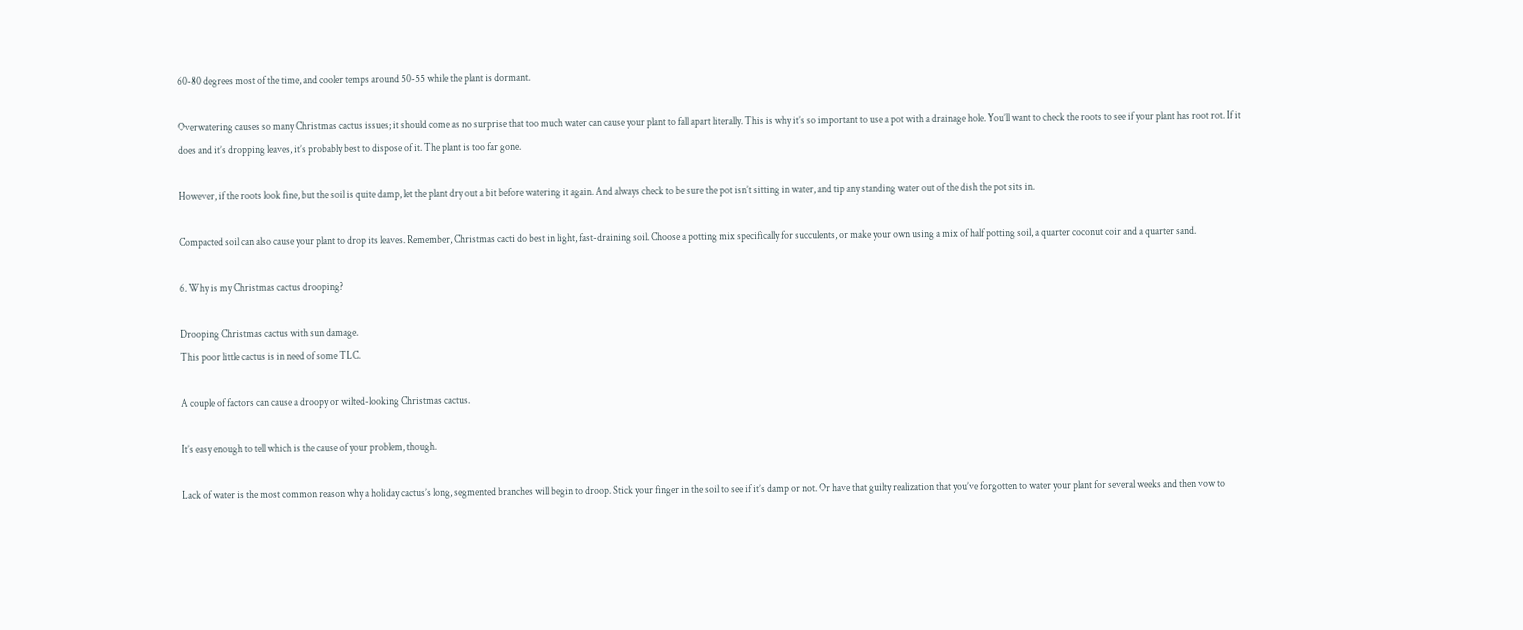60-80 degrees most of the time, and cooler temps around 50-55 while the plant is dormant.

Overwatering causes so many Christmas cactus issues; it should come as no surprise that too much water can cause your plant to fall apart literally. This is why it’s so important to use a pot with a drainage hole. You’ll want to check the roots to see if your plant has root rot. If it does and it’s dropping leaves, it’s probably best to dispose of it. The plant is too far gone.

However, if the roots look fine, but the soil is quite damp, let the plant dry out a bit before watering it again. And always check to be sure the pot isn’t sitting in water, and tip any standing water out of the dish the pot sits in.

Compacted soil can also cause your plant to drop its leaves. Remember, Christmas cacti do best in light, fast-draining soil. Choose a potting mix specifically for succulents, or make your own using a mix of half potting soil, a quarter coconut coir and a quarter sand.

6. Why is my Christmas cactus drooping?

Drooping Christmas cactus with sun damage.
This poor little cactus is in need of some TLC.

A couple of factors can cause a droopy or wilted-looking Christmas cactus.

It’s easy enough to tell which is the cause of your problem, though.

Lack of water is the most common reason why a holiday cactus’s long, segmented branches will begin to droop. Stick your finger in the soil to see if it’s damp or not. Or have that guilty realization that you’ve forgotten to water your plant for several weeks and then vow to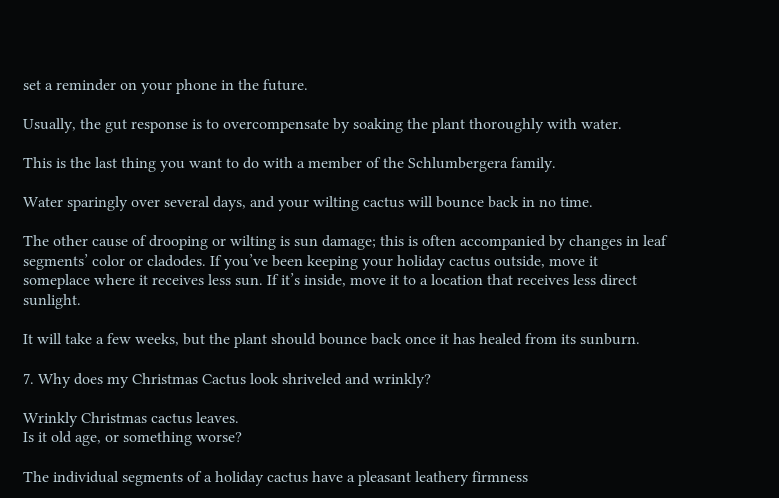set a reminder on your phone in the future.

Usually, the gut response is to overcompensate by soaking the plant thoroughly with water.

This is the last thing you want to do with a member of the Schlumbergera family.

Water sparingly over several days, and your wilting cactus will bounce back in no time.

The other cause of drooping or wilting is sun damage; this is often accompanied by changes in leaf segments’ color or cladodes. If you’ve been keeping your holiday cactus outside, move it someplace where it receives less sun. If it’s inside, move it to a location that receives less direct sunlight.

It will take a few weeks, but the plant should bounce back once it has healed from its sunburn.

7. Why does my Christmas Cactus look shriveled and wrinkly?

Wrinkly Christmas cactus leaves.
Is it old age, or something worse?

The individual segments of a holiday cactus have a pleasant leathery firmness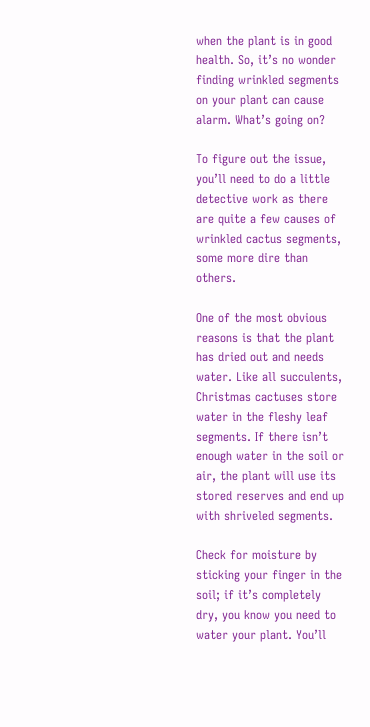when the plant is in good health. So, it’s no wonder finding wrinkled segments on your plant can cause alarm. What’s going on?

To figure out the issue, you’ll need to do a little detective work as there are quite a few causes of wrinkled cactus segments, some more dire than others.

One of the most obvious reasons is that the plant has dried out and needs water. Like all succulents, Christmas cactuses store water in the fleshy leaf segments. If there isn’t enough water in the soil or air, the plant will use its stored reserves and end up with shriveled segments.

Check for moisture by sticking your finger in the soil; if it’s completely dry, you know you need to water your plant. You’ll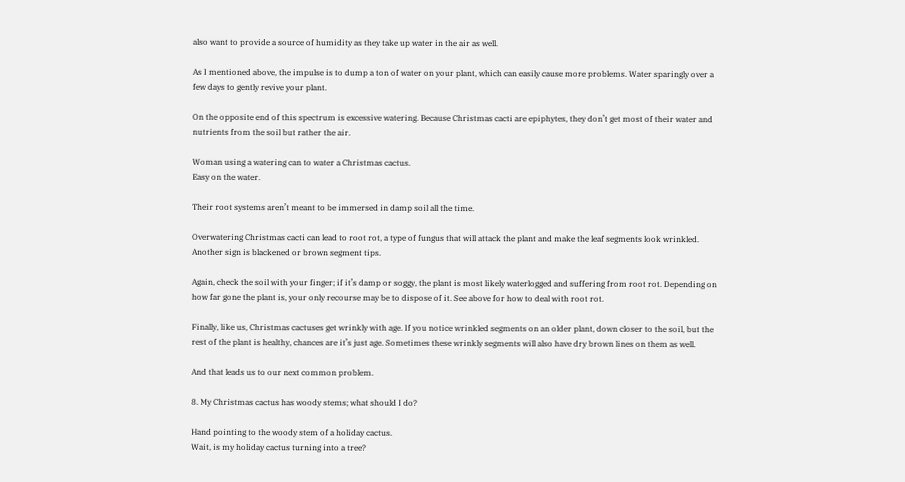also want to provide a source of humidity as they take up water in the air as well.

As I mentioned above, the impulse is to dump a ton of water on your plant, which can easily cause more problems. Water sparingly over a few days to gently revive your plant.

On the opposite end of this spectrum is excessive watering. Because Christmas cacti are epiphytes, they don’t get most of their water and nutrients from the soil but rather the air.

Woman using a watering can to water a Christmas cactus.
Easy on the water.

Their root systems aren’t meant to be immersed in damp soil all the time.

Overwatering Christmas cacti can lead to root rot, a type of fungus that will attack the plant and make the leaf segments look wrinkled. Another sign is blackened or brown segment tips.

Again, check the soil with your finger; if it’s damp or soggy, the plant is most likely waterlogged and suffering from root rot. Depending on how far gone the plant is, your only recourse may be to dispose of it. See above for how to deal with root rot.

Finally, like us, Christmas cactuses get wrinkly with age. If you notice wrinkled segments on an older plant, down closer to the soil, but the rest of the plant is healthy, chances are it’s just age. Sometimes these wrinkly segments will also have dry brown lines on them as well.

And that leads us to our next common problem.

8. My Christmas cactus has woody stems; what should I do?

Hand pointing to the woody stem of a holiday cactus.
Wait, is my holiday cactus turning into a tree?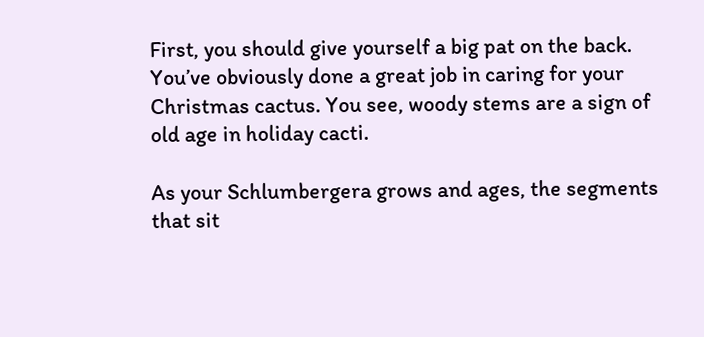First, you should give yourself a big pat on the back. You’ve obviously done a great job in caring for your Christmas cactus. You see, woody stems are a sign of old age in holiday cacti.

As your Schlumbergera grows and ages, the segments that sit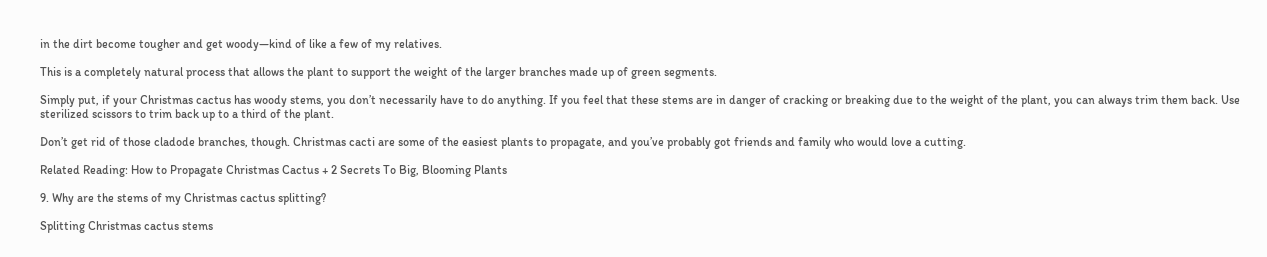in the dirt become tougher and get woody—kind of like a few of my relatives.

This is a completely natural process that allows the plant to support the weight of the larger branches made up of green segments.

Simply put, if your Christmas cactus has woody stems, you don’t necessarily have to do anything. If you feel that these stems are in danger of cracking or breaking due to the weight of the plant, you can always trim them back. Use sterilized scissors to trim back up to a third of the plant.

Don’t get rid of those cladode branches, though. Christmas cacti are some of the easiest plants to propagate, and you’ve probably got friends and family who would love a cutting.

Related Reading: How to Propagate Christmas Cactus + 2 Secrets To Big, Blooming Plants

9. Why are the stems of my Christmas cactus splitting?

Splitting Christmas cactus stems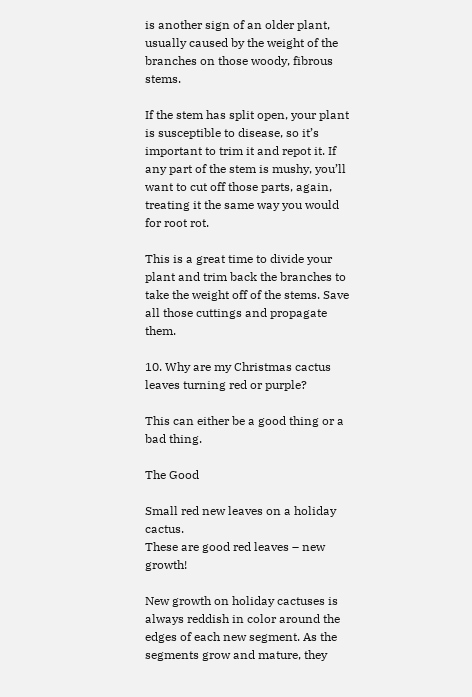is another sign of an older plant, usually caused by the weight of the branches on those woody, fibrous stems.

If the stem has split open, your plant is susceptible to disease, so it’s important to trim it and repot it. If any part of the stem is mushy, you’ll want to cut off those parts, again, treating it the same way you would for root rot.

This is a great time to divide your plant and trim back the branches to take the weight off of the stems. Save all those cuttings and propagate them.

10. Why are my Christmas cactus leaves turning red or purple?

This can either be a good thing or a bad thing.

The Good

Small red new leaves on a holiday cactus.
These are good red leaves – new growth!

New growth on holiday cactuses is always reddish in color around the edges of each new segment. As the segments grow and mature, they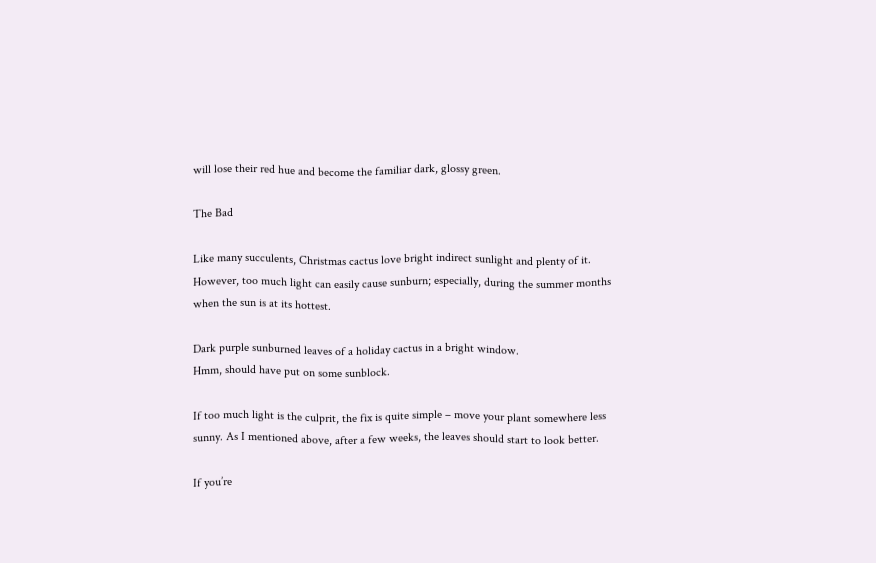will lose their red hue and become the familiar dark, glossy green.

The Bad

Like many succulents, Christmas cactus love bright indirect sunlight and plenty of it. However, too much light can easily cause sunburn; especially, during the summer months when the sun is at its hottest.

Dark purple sunburned leaves of a holiday cactus in a bright window.
Hmm, should have put on some sunblock.

If too much light is the culprit, the fix is quite simple – move your plant somewhere less sunny. As I mentioned above, after a few weeks, the leaves should start to look better.

If you’re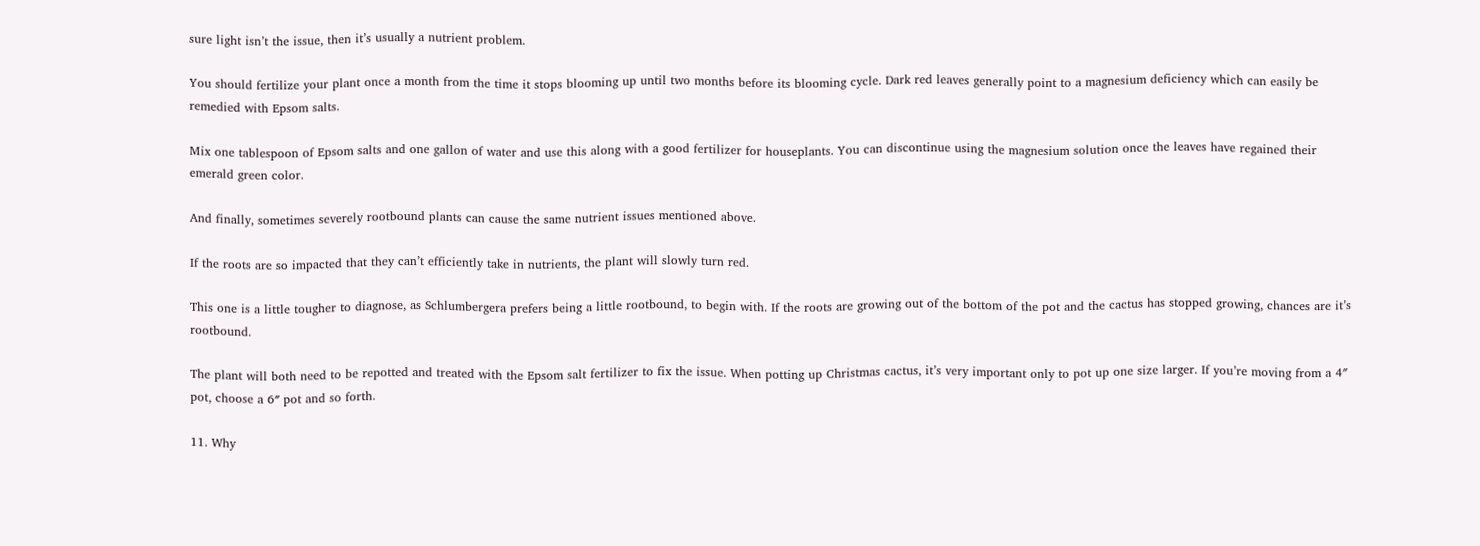sure light isn’t the issue, then it’s usually a nutrient problem.

You should fertilize your plant once a month from the time it stops blooming up until two months before its blooming cycle. Dark red leaves generally point to a magnesium deficiency which can easily be remedied with Epsom salts.

Mix one tablespoon of Epsom salts and one gallon of water and use this along with a good fertilizer for houseplants. You can discontinue using the magnesium solution once the leaves have regained their emerald green color.

And finally, sometimes severely rootbound plants can cause the same nutrient issues mentioned above.

If the roots are so impacted that they can’t efficiently take in nutrients, the plant will slowly turn red.

This one is a little tougher to diagnose, as Schlumbergera prefers being a little rootbound, to begin with. If the roots are growing out of the bottom of the pot and the cactus has stopped growing, chances are it’s rootbound.

The plant will both need to be repotted and treated with the Epsom salt fertilizer to fix the issue. When potting up Christmas cactus, it’s very important only to pot up one size larger. If you’re moving from a 4″ pot, choose a 6″ pot and so forth.

11. Why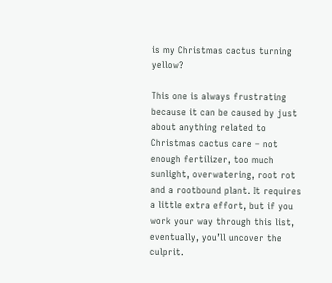is my Christmas cactus turning yellow?

This one is always frustrating because it can be caused by just about anything related to Christmas cactus care – not enough fertilizer, too much sunlight, overwatering, root rot and a rootbound plant. It requires a little extra effort, but if you work your way through this list, eventually, you’ll uncover the culprit.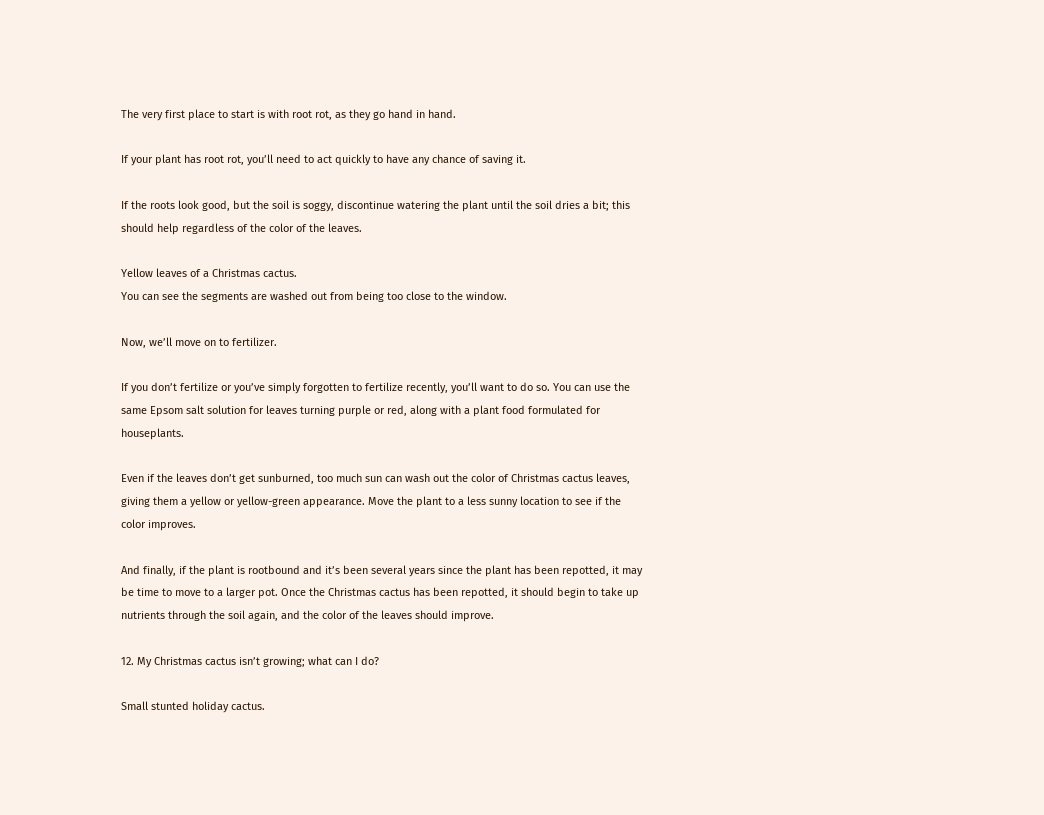The very first place to start is with root rot, as they go hand in hand.

If your plant has root rot, you’ll need to act quickly to have any chance of saving it.

If the roots look good, but the soil is soggy, discontinue watering the plant until the soil dries a bit; this should help regardless of the color of the leaves.

Yellow leaves of a Christmas cactus.
You can see the segments are washed out from being too close to the window.

Now, we’ll move on to fertilizer.

If you don’t fertilize or you’ve simply forgotten to fertilize recently, you’ll want to do so. You can use the same Epsom salt solution for leaves turning purple or red, along with a plant food formulated for houseplants.

Even if the leaves don’t get sunburned, too much sun can wash out the color of Christmas cactus leaves, giving them a yellow or yellow-green appearance. Move the plant to a less sunny location to see if the color improves.

And finally, if the plant is rootbound and it’s been several years since the plant has been repotted, it may be time to move to a larger pot. Once the Christmas cactus has been repotted, it should begin to take up nutrients through the soil again, and the color of the leaves should improve.

12. My Christmas cactus isn’t growing; what can I do?

Small stunted holiday cactus.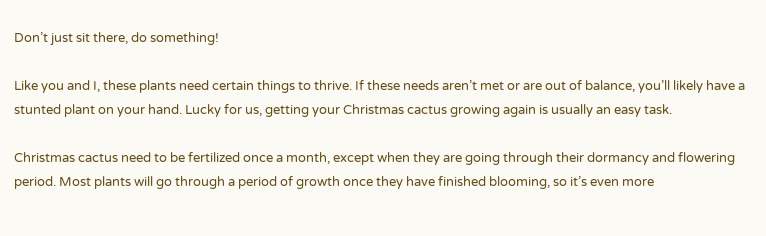Don’t just sit there, do something!

Like you and I, these plants need certain things to thrive. If these needs aren’t met or are out of balance, you’ll likely have a stunted plant on your hand. Lucky for us, getting your Christmas cactus growing again is usually an easy task.

Christmas cactus need to be fertilized once a month, except when they are going through their dormancy and flowering period. Most plants will go through a period of growth once they have finished blooming, so it’s even more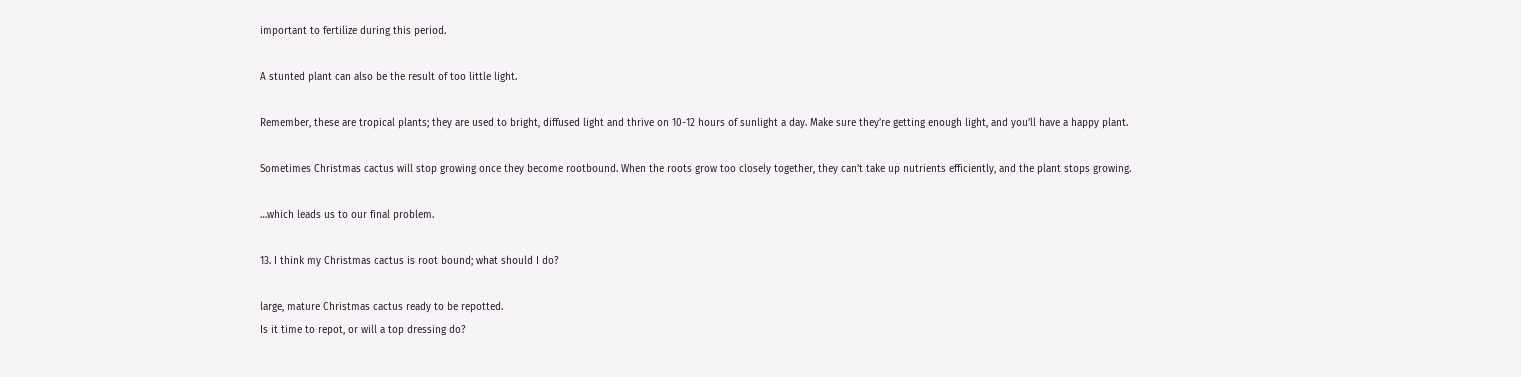important to fertilize during this period.

A stunted plant can also be the result of too little light.

Remember, these are tropical plants; they are used to bright, diffused light and thrive on 10-12 hours of sunlight a day. Make sure they’re getting enough light, and you’ll have a happy plant.

Sometimes Christmas cactus will stop growing once they become rootbound. When the roots grow too closely together, they can’t take up nutrients efficiently, and the plant stops growing.

…which leads us to our final problem.

13. I think my Christmas cactus is root bound; what should I do?

large, mature Christmas cactus ready to be repotted.
Is it time to repot, or will a top dressing do?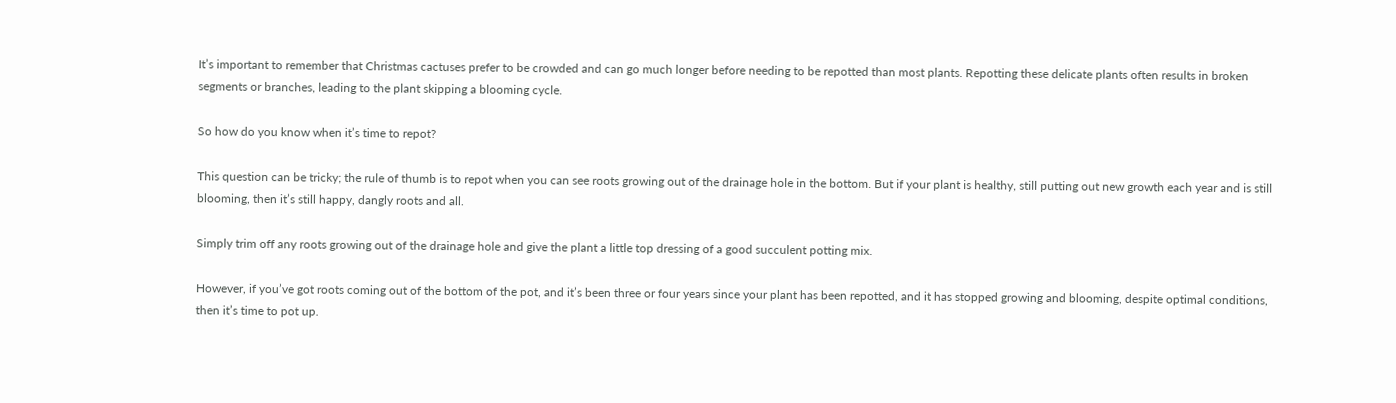It’s important to remember that Christmas cactuses prefer to be crowded and can go much longer before needing to be repotted than most plants. Repotting these delicate plants often results in broken segments or branches, leading to the plant skipping a blooming cycle.

So how do you know when it’s time to repot?

This question can be tricky; the rule of thumb is to repot when you can see roots growing out of the drainage hole in the bottom. But if your plant is healthy, still putting out new growth each year and is still blooming, then it’s still happy, dangly roots and all.

Simply trim off any roots growing out of the drainage hole and give the plant a little top dressing of a good succulent potting mix.

However, if you’ve got roots coming out of the bottom of the pot, and it’s been three or four years since your plant has been repotted, and it has stopped growing and blooming, despite optimal conditions, then it’s time to pot up.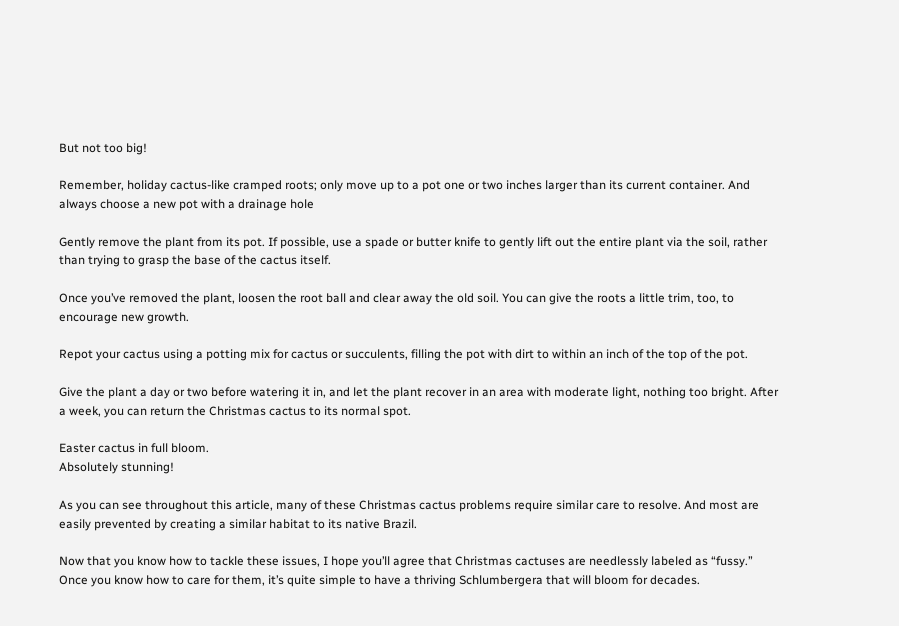But not too big!

Remember, holiday cactus-like cramped roots; only move up to a pot one or two inches larger than its current container. And always choose a new pot with a drainage hole

Gently remove the plant from its pot. If possible, use a spade or butter knife to gently lift out the entire plant via the soil, rather than trying to grasp the base of the cactus itself.

Once you’ve removed the plant, loosen the root ball and clear away the old soil. You can give the roots a little trim, too, to encourage new growth.

Repot your cactus using a potting mix for cactus or succulents, filling the pot with dirt to within an inch of the top of the pot.

Give the plant a day or two before watering it in, and let the plant recover in an area with moderate light, nothing too bright. After a week, you can return the Christmas cactus to its normal spot.

Easter cactus in full bloom.
Absolutely stunning!

As you can see throughout this article, many of these Christmas cactus problems require similar care to resolve. And most are easily prevented by creating a similar habitat to its native Brazil.

Now that you know how to tackle these issues, I hope you’ll agree that Christmas cactuses are needlessly labeled as “fussy.” Once you know how to care for them, it’s quite simple to have a thriving Schlumbergera that will bloom for decades.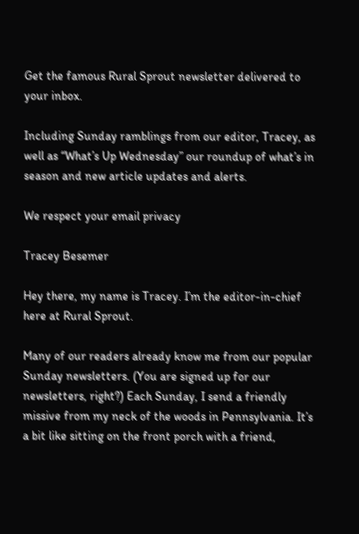Get the famous Rural Sprout newsletter delivered to your inbox.

Including Sunday ramblings from our editor, Tracey, as well as “What’s Up Wednesday” our roundup of what’s in season and new article updates and alerts.

We respect your email privacy

Tracey Besemer

Hey there, my name is Tracey. I’m the editor-in-chief here at Rural Sprout.

Many of our readers already know me from our popular Sunday newsletters. (You are signed up for our newsletters, right?) Each Sunday, I send a friendly missive from my neck of the woods in Pennsylvania. It’s a bit like sitting on the front porch with a friend,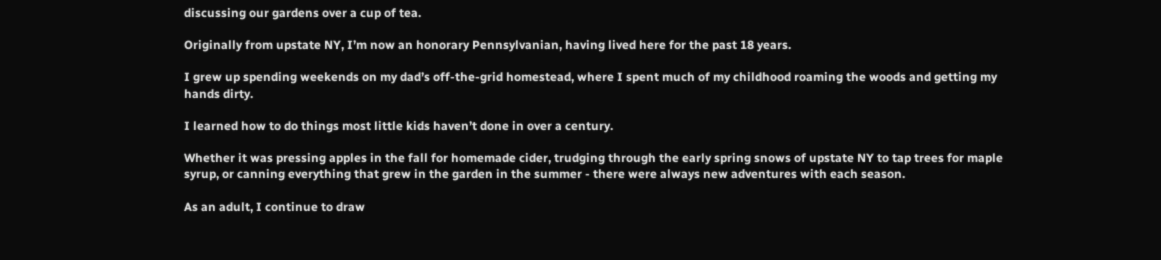discussing our gardens over a cup of tea.

Originally from upstate NY, I’m now an honorary Pennsylvanian, having lived here for the past 18 years.

I grew up spending weekends on my dad’s off-the-grid homestead, where I spent much of my childhood roaming the woods and getting my hands dirty.

I learned how to do things most little kids haven’t done in over a century.

Whether it was pressing apples in the fall for homemade cider, trudging through the early spring snows of upstate NY to tap trees for maple syrup, or canning everything that grew in the garden in the summer - there were always new adventures with each season.

As an adult, I continue to draw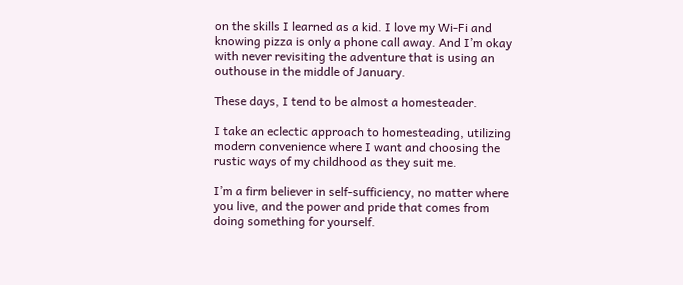on the skills I learned as a kid. I love my Wi-Fi and knowing pizza is only a phone call away. And I’m okay with never revisiting the adventure that is using an outhouse in the middle of January.

These days, I tend to be almost a homesteader.

I take an eclectic approach to homesteading, utilizing modern convenience where I want and choosing the rustic ways of my childhood as they suit me.

I’m a firm believer in self-sufficiency, no matter where you live, and the power and pride that comes from doing something for yourself.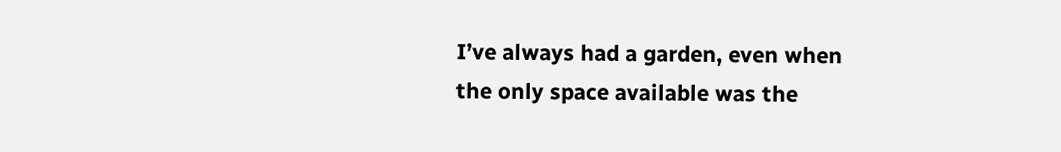I’ve always had a garden, even when the only space available was the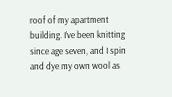roof of my apartment building. I’ve been knitting since age seven, and I spin and dye my own wool as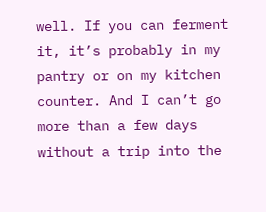well. If you can ferment it, it’s probably in my pantry or on my kitchen counter. And I can’t go more than a few days without a trip into the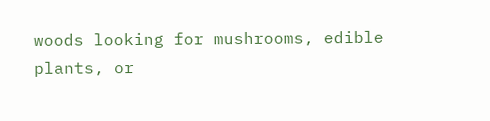woods looking for mushrooms, edible plants, or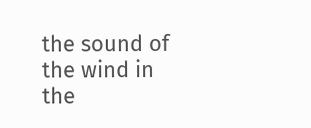the sound of the wind in the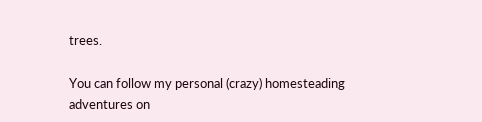trees.

You can follow my personal (crazy) homesteading adventures on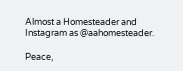Almost a Homesteader and Instagram as @aahomesteader.

Peace,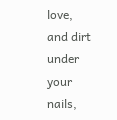love, and dirt under your nails,